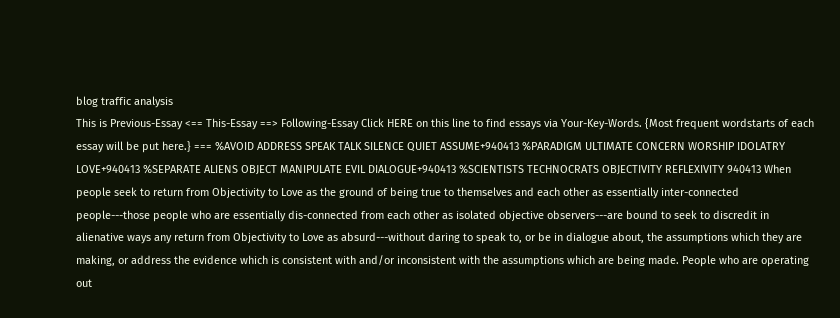blog traffic analysis
This is Previous-Essay <== This-Essay ==> Following-Essay Click HERE on this line to find essays via Your-Key-Words. {Most frequent wordstarts of each essay will be put here.} === %AVOID ADDRESS SPEAK TALK SILENCE QUIET ASSUME+940413 %PARADIGM ULTIMATE CONCERN WORSHIP IDOLATRY LOVE+940413 %SEPARATE ALIENS OBJECT MANIPULATE EVIL DIALOGUE+940413 %SCIENTISTS TECHNOCRATS OBJECTIVITY REFLEXIVITY 940413 When people seek to return from Objectivity to Love as the ground of being true to themselves and each other as essentially inter-connected people---those people who are essentially dis-connected from each other as isolated objective observers---are bound to seek to discredit in alienative ways any return from Objectivity to Love as absurd---without daring to speak to, or be in dialogue about, the assumptions which they are making, or address the evidence which is consistent with and/or inconsistent with the assumptions which are being made. People who are operating out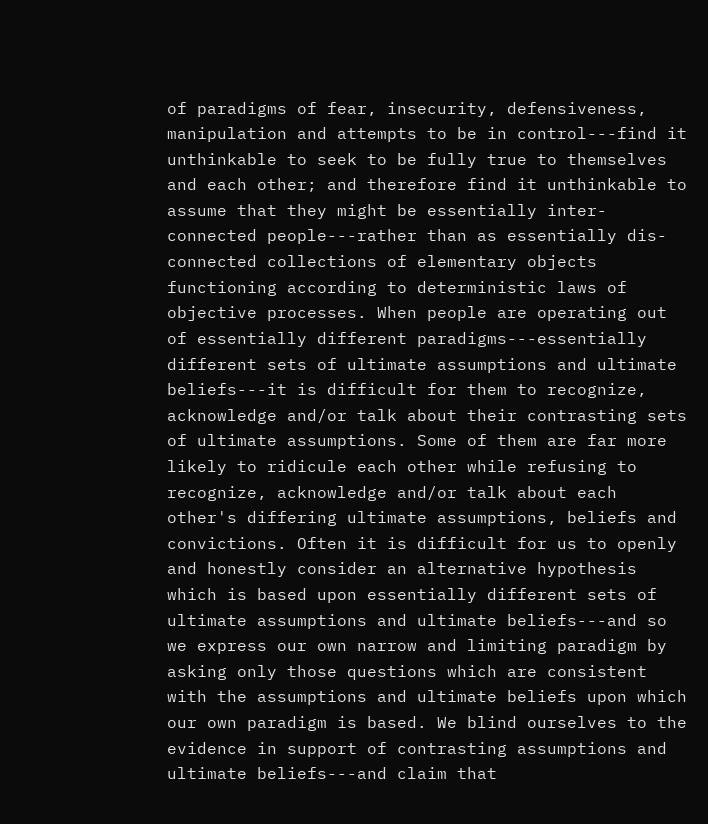of paradigms of fear, insecurity, defensiveness, manipulation and attempts to be in control---find it unthinkable to seek to be fully true to themselves and each other; and therefore find it unthinkable to assume that they might be essentially inter-connected people---rather than as essentially dis- connected collections of elementary objects functioning according to deterministic laws of objective processes. When people are operating out of essentially different paradigms---essentially different sets of ultimate assumptions and ultimate beliefs---it is difficult for them to recognize, acknowledge and/or talk about their contrasting sets of ultimate assumptions. Some of them are far more likely to ridicule each other while refusing to recognize, acknowledge and/or talk about each other's differing ultimate assumptions, beliefs and convictions. Often it is difficult for us to openly and honestly consider an alternative hypothesis which is based upon essentially different sets of ultimate assumptions and ultimate beliefs---and so we express our own narrow and limiting paradigm by asking only those questions which are consistent with the assumptions and ultimate beliefs upon which our own paradigm is based. We blind ourselves to the evidence in support of contrasting assumptions and ultimate beliefs---and claim that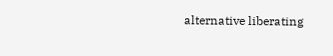alternative liberating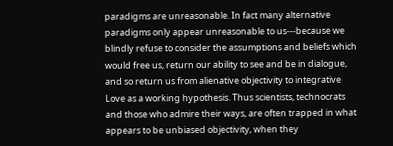paradigms are unreasonable. In fact many alternative paradigms only appear unreasonable to us---because we blindly refuse to consider the assumptions and beliefs which would free us, return our ability to see and be in dialogue, and so return us from alienative objectivity to integrative Love as a working hypothesis. Thus scientists, technocrats and those who admire their ways, are often trapped in what appears to be unbiased objectivity, when they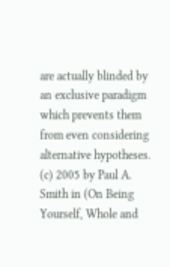are actually blinded by an exclusive paradigm which prevents them from even considering alternative hypotheses. (c) 2005 by Paul A. Smith in (On Being Yourself, Whole and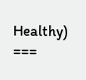Healthy) ===